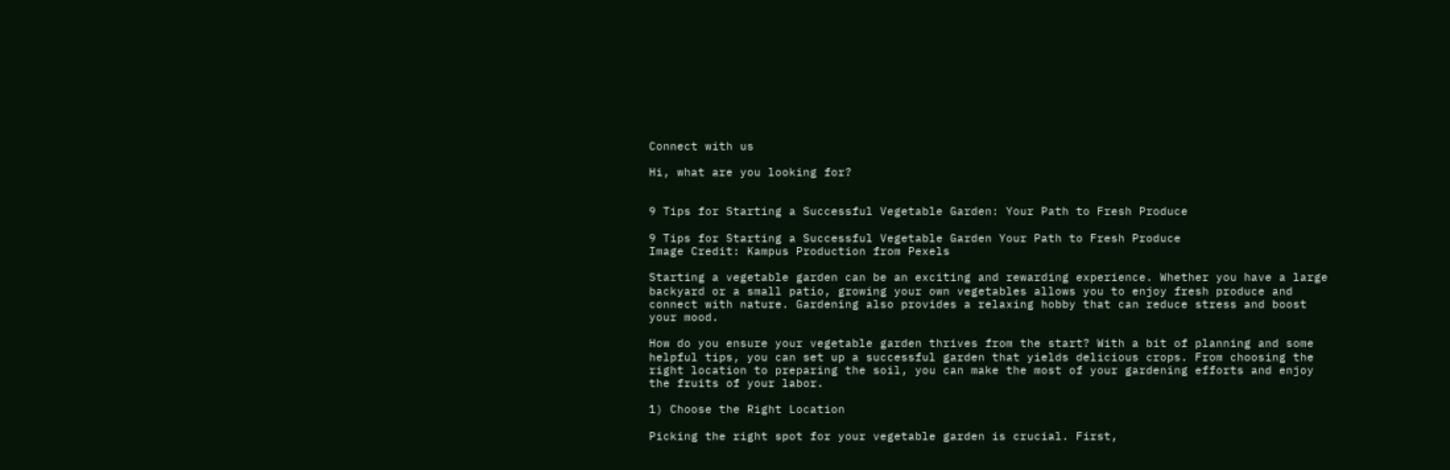Connect with us

Hi, what are you looking for?


9 Tips for Starting a Successful Vegetable Garden: Your Path to Fresh Produce

9 Tips for Starting a Successful Vegetable Garden Your Path to Fresh Produce
Image Credit: Kampus Production from Pexels

Starting a vegetable garden can be an exciting and rewarding experience. Whether you have a large backyard or a small patio, growing your own vegetables allows you to enjoy fresh produce and connect with nature. Gardening also provides a relaxing hobby that can reduce stress and boost your mood.

How do you ensure your vegetable garden thrives from the start? With a bit of planning and some helpful tips, you can set up a successful garden that yields delicious crops. From choosing the right location to preparing the soil, you can make the most of your gardening efforts and enjoy the fruits of your labor.

1) Choose the Right Location

Picking the right spot for your vegetable garden is crucial. First,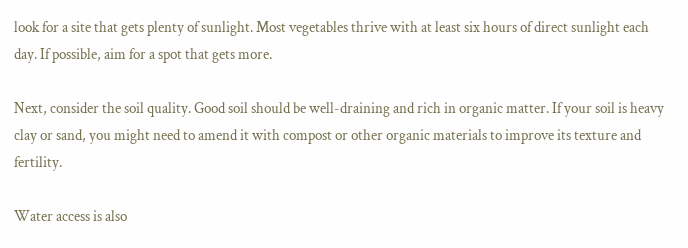look for a site that gets plenty of sunlight. Most vegetables thrive with at least six hours of direct sunlight each day. If possible, aim for a spot that gets more.

Next, consider the soil quality. Good soil should be well-draining and rich in organic matter. If your soil is heavy clay or sand, you might need to amend it with compost or other organic materials to improve its texture and fertility.

Water access is also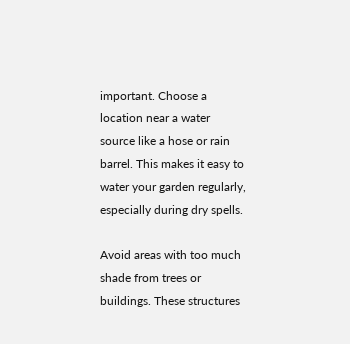important. Choose a location near a water source like a hose or rain barrel. This makes it easy to water your garden regularly, especially during dry spells.

Avoid areas with too much shade from trees or buildings. These structures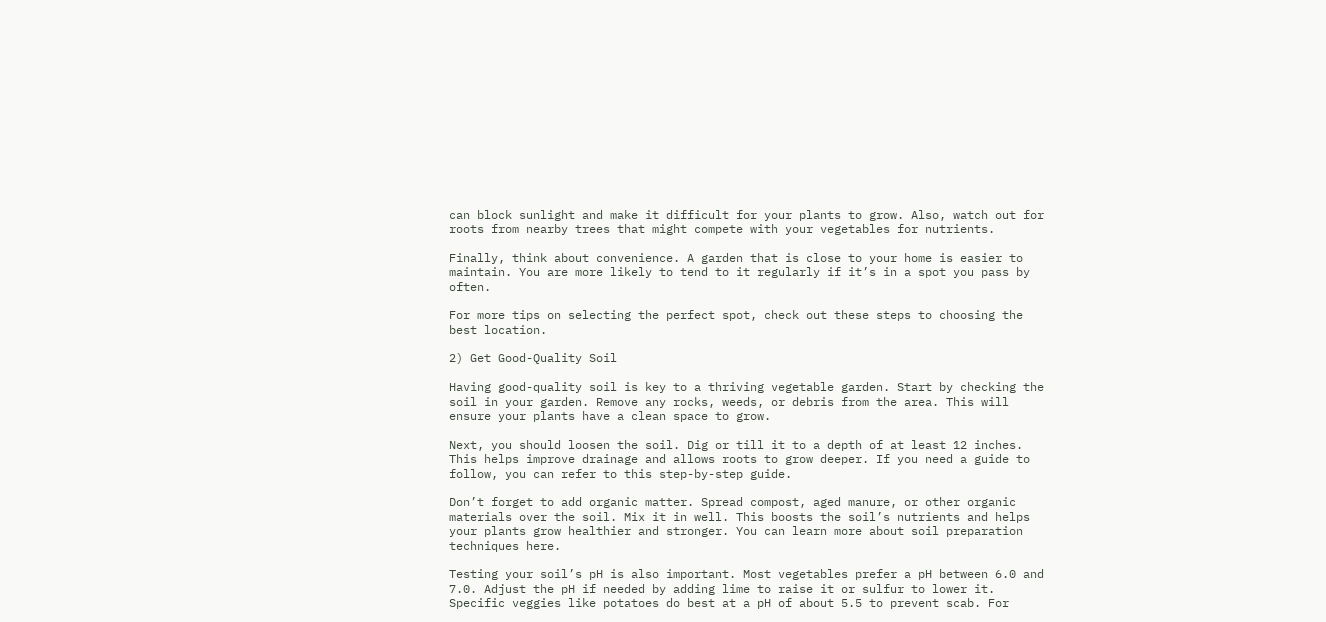can block sunlight and make it difficult for your plants to grow. Also, watch out for roots from nearby trees that might compete with your vegetables for nutrients.

Finally, think about convenience. A garden that is close to your home is easier to maintain. You are more likely to tend to it regularly if it’s in a spot you pass by often.

For more tips on selecting the perfect spot, check out these steps to choosing the best location.

2) Get Good-Quality Soil

Having good-quality soil is key to a thriving vegetable garden. Start by checking the soil in your garden. Remove any rocks, weeds, or debris from the area. This will ensure your plants have a clean space to grow.

Next, you should loosen the soil. Dig or till it to a depth of at least 12 inches. This helps improve drainage and allows roots to grow deeper. If you need a guide to follow, you can refer to this step-by-step guide.

Don’t forget to add organic matter. Spread compost, aged manure, or other organic materials over the soil. Mix it in well. This boosts the soil’s nutrients and helps your plants grow healthier and stronger. You can learn more about soil preparation techniques here.

Testing your soil’s pH is also important. Most vegetables prefer a pH between 6.0 and 7.0. Adjust the pH if needed by adding lime to raise it or sulfur to lower it. Specific veggies like potatoes do best at a pH of about 5.5 to prevent scab. For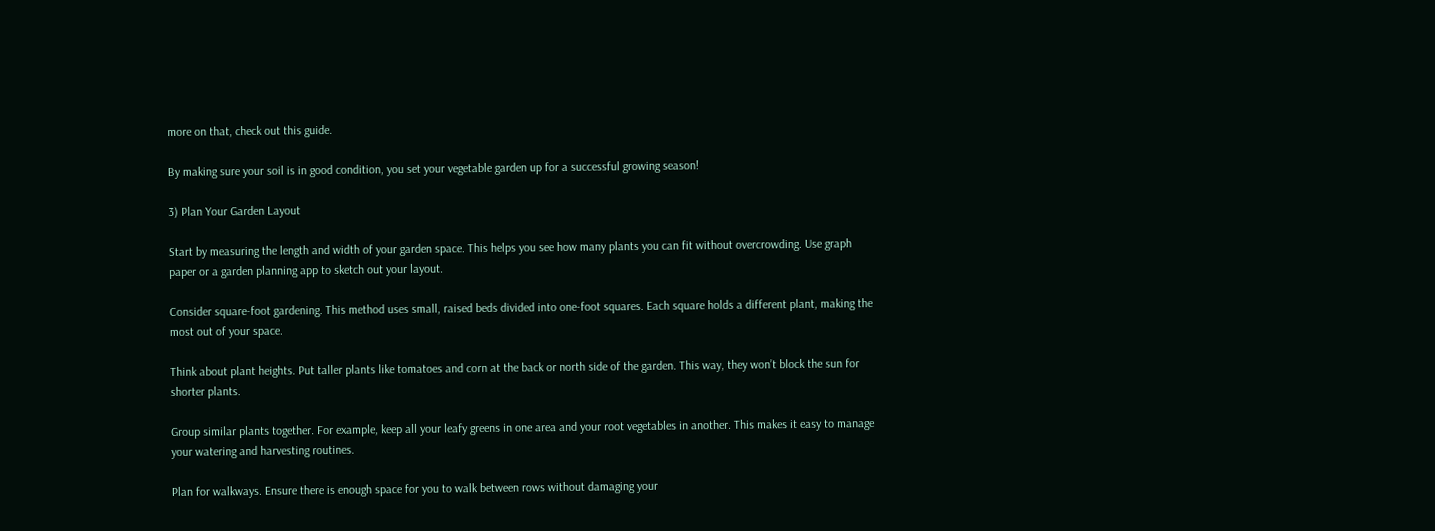more on that, check out this guide.

By making sure your soil is in good condition, you set your vegetable garden up for a successful growing season!

3) Plan Your Garden Layout

Start by measuring the length and width of your garden space. This helps you see how many plants you can fit without overcrowding. Use graph paper or a garden planning app to sketch out your layout.

Consider square-foot gardening. This method uses small, raised beds divided into one-foot squares. Each square holds a different plant, making the most out of your space.

Think about plant heights. Put taller plants like tomatoes and corn at the back or north side of the garden. This way, they won’t block the sun for shorter plants.

Group similar plants together. For example, keep all your leafy greens in one area and your root vegetables in another. This makes it easy to manage your watering and harvesting routines.

Plan for walkways. Ensure there is enough space for you to walk between rows without damaging your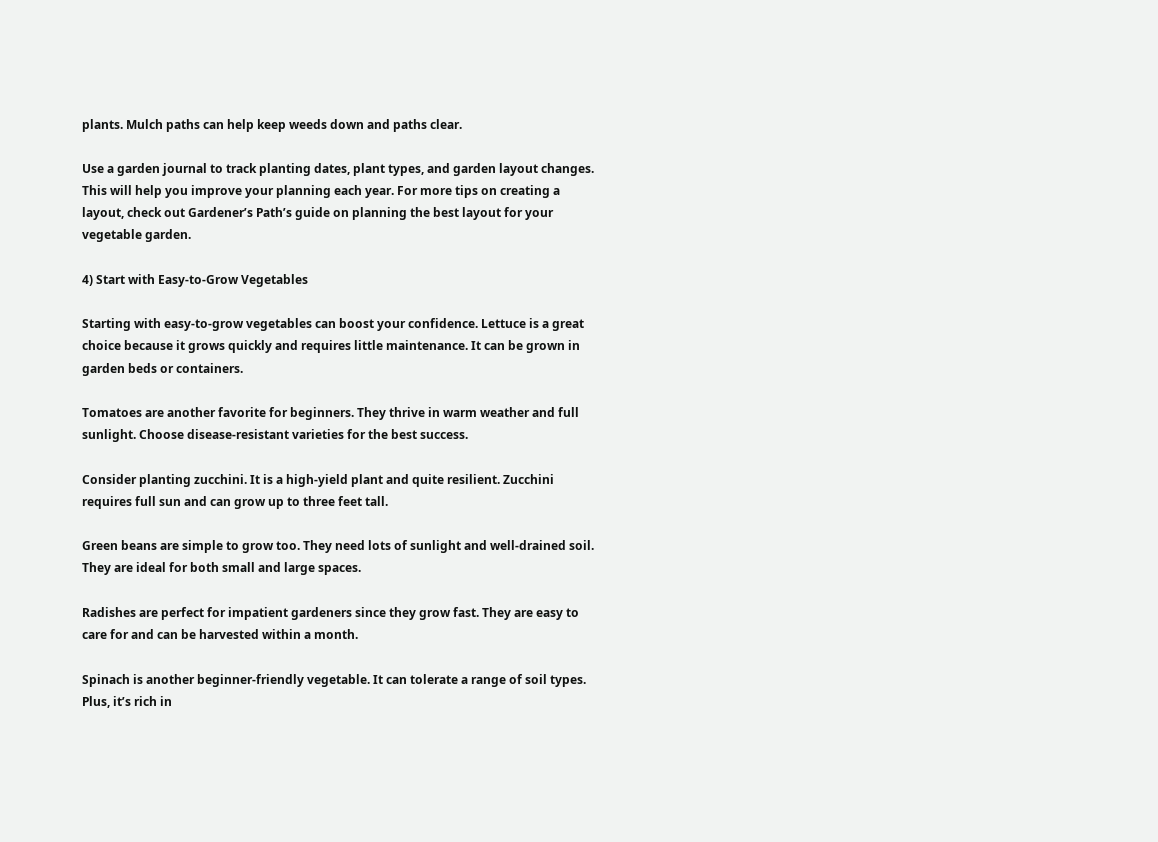plants. Mulch paths can help keep weeds down and paths clear.

Use a garden journal to track planting dates, plant types, and garden layout changes. This will help you improve your planning each year. For more tips on creating a layout, check out Gardener’s Path’s guide on planning the best layout for your vegetable garden.

4) Start with Easy-to-Grow Vegetables

Starting with easy-to-grow vegetables can boost your confidence. Lettuce is a great choice because it grows quickly and requires little maintenance. It can be grown in garden beds or containers.

Tomatoes are another favorite for beginners. They thrive in warm weather and full sunlight. Choose disease-resistant varieties for the best success.

Consider planting zucchini. It is a high-yield plant and quite resilient. Zucchini requires full sun and can grow up to three feet tall.

Green beans are simple to grow too. They need lots of sunlight and well-drained soil. They are ideal for both small and large spaces.

Radishes are perfect for impatient gardeners since they grow fast. They are easy to care for and can be harvested within a month.

Spinach is another beginner-friendly vegetable. It can tolerate a range of soil types. Plus, it’s rich in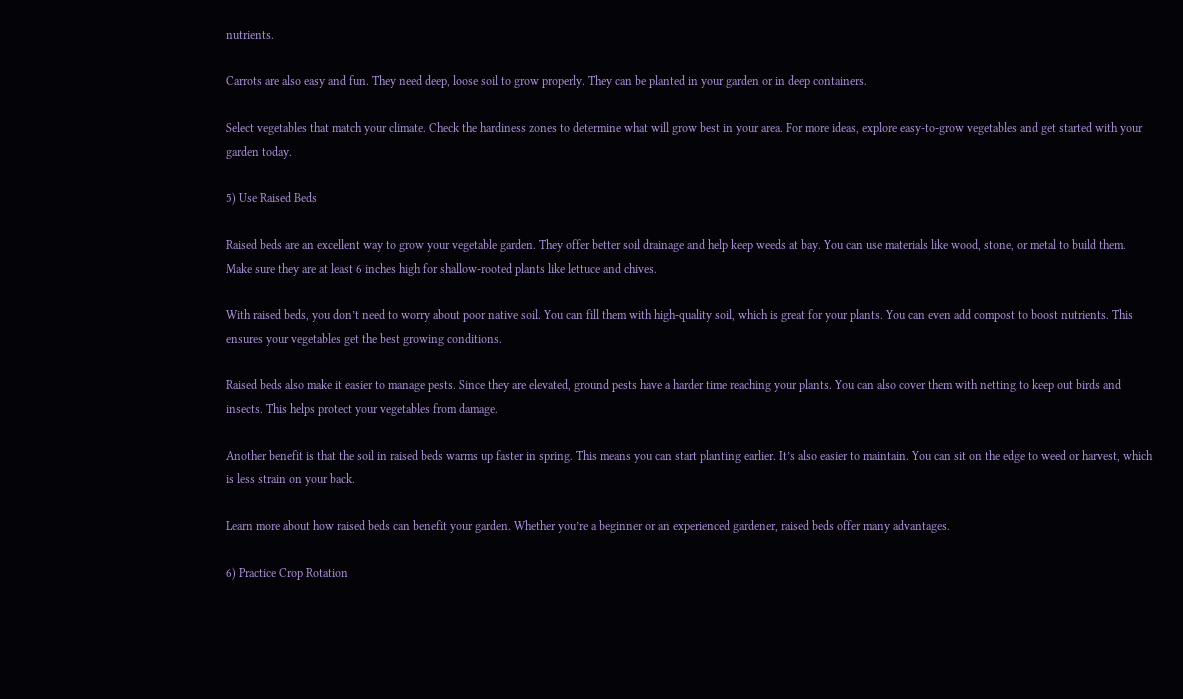nutrients.

Carrots are also easy and fun. They need deep, loose soil to grow properly. They can be planted in your garden or in deep containers.

Select vegetables that match your climate. Check the hardiness zones to determine what will grow best in your area. For more ideas, explore easy-to-grow vegetables and get started with your garden today.

5) Use Raised Beds

Raised beds are an excellent way to grow your vegetable garden. They offer better soil drainage and help keep weeds at bay. You can use materials like wood, stone, or metal to build them. Make sure they are at least 6 inches high for shallow-rooted plants like lettuce and chives.

With raised beds, you don’t need to worry about poor native soil. You can fill them with high-quality soil, which is great for your plants. You can even add compost to boost nutrients. This ensures your vegetables get the best growing conditions.

Raised beds also make it easier to manage pests. Since they are elevated, ground pests have a harder time reaching your plants. You can also cover them with netting to keep out birds and insects. This helps protect your vegetables from damage.

Another benefit is that the soil in raised beds warms up faster in spring. This means you can start planting earlier. It’s also easier to maintain. You can sit on the edge to weed or harvest, which is less strain on your back.

Learn more about how raised beds can benefit your garden. Whether you’re a beginner or an experienced gardener, raised beds offer many advantages.

6) Practice Crop Rotation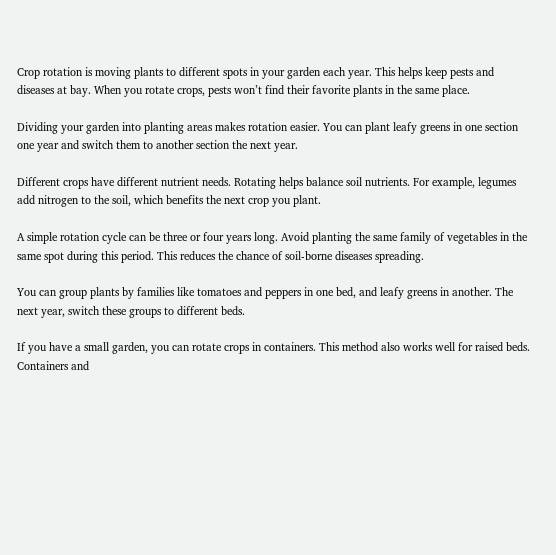Crop rotation is moving plants to different spots in your garden each year. This helps keep pests and diseases at bay. When you rotate crops, pests won’t find their favorite plants in the same place.

Dividing your garden into planting areas makes rotation easier. You can plant leafy greens in one section one year and switch them to another section the next year.

Different crops have different nutrient needs. Rotating helps balance soil nutrients. For example, legumes add nitrogen to the soil, which benefits the next crop you plant.

A simple rotation cycle can be three or four years long. Avoid planting the same family of vegetables in the same spot during this period. This reduces the chance of soil-borne diseases spreading.

You can group plants by families like tomatoes and peppers in one bed, and leafy greens in another. The next year, switch these groups to different beds.

If you have a small garden, you can rotate crops in containers. This method also works well for raised beds. Containers and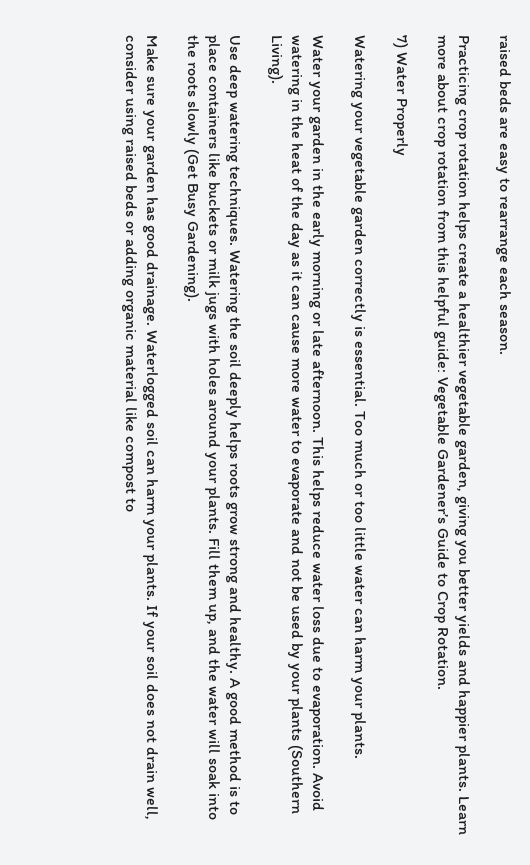raised beds are easy to rearrange each season.

Practicing crop rotation helps create a healthier vegetable garden, giving you better yields and happier plants. Learn more about crop rotation from this helpful guide: Vegetable Gardener’s Guide to Crop Rotation.

7) Water Properly

Watering your vegetable garden correctly is essential. Too much or too little water can harm your plants.

Water your garden in the early morning or late afternoon. This helps reduce water loss due to evaporation. Avoid watering in the heat of the day as it can cause more water to evaporate and not be used by your plants (Southern Living).

Use deep watering techniques. Watering the soil deeply helps roots grow strong and healthy. A good method is to place containers like buckets or milk jugs with holes around your plants. Fill them up, and the water will soak into the roots slowly (Get Busy Gardening).

Make sure your garden has good drainage. Waterlogged soil can harm your plants. If your soil does not drain well, consider using raised beds or adding organic material like compost to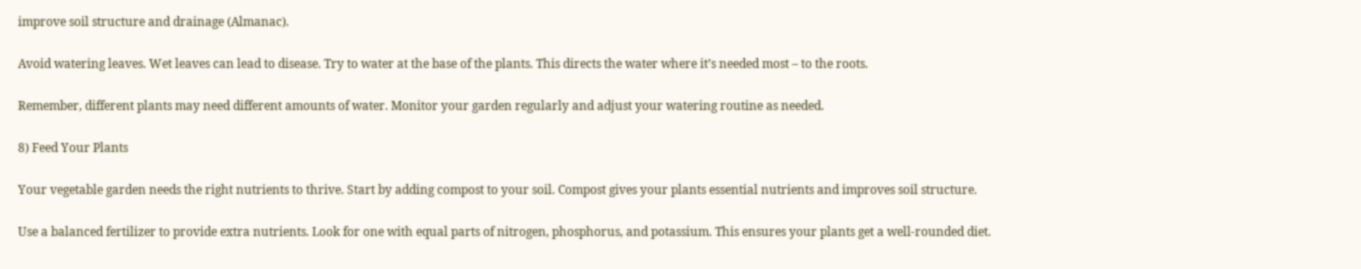improve soil structure and drainage (Almanac).

Avoid watering leaves. Wet leaves can lead to disease. Try to water at the base of the plants. This directs the water where it’s needed most – to the roots.

Remember, different plants may need different amounts of water. Monitor your garden regularly and adjust your watering routine as needed.

8) Feed Your Plants

Your vegetable garden needs the right nutrients to thrive. Start by adding compost to your soil. Compost gives your plants essential nutrients and improves soil structure.

Use a balanced fertilizer to provide extra nutrients. Look for one with equal parts of nitrogen, phosphorus, and potassium. This ensures your plants get a well-rounded diet.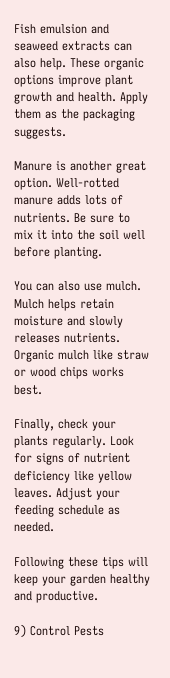Fish emulsion and seaweed extracts can also help. These organic options improve plant growth and health. Apply them as the packaging suggests.

Manure is another great option. Well-rotted manure adds lots of nutrients. Be sure to mix it into the soil well before planting.

You can also use mulch. Mulch helps retain moisture and slowly releases nutrients. Organic mulch like straw or wood chips works best.

Finally, check your plants regularly. Look for signs of nutrient deficiency like yellow leaves. Adjust your feeding schedule as needed.

Following these tips will keep your garden healthy and productive.

9) Control Pests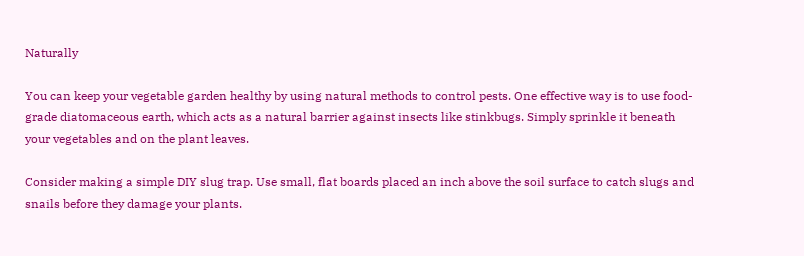Naturally

You can keep your vegetable garden healthy by using natural methods to control pests. One effective way is to use food-grade diatomaceous earth, which acts as a natural barrier against insects like stinkbugs. Simply sprinkle it beneath your vegetables and on the plant leaves.

Consider making a simple DIY slug trap. Use small, flat boards placed an inch above the soil surface to catch slugs and snails before they damage your plants.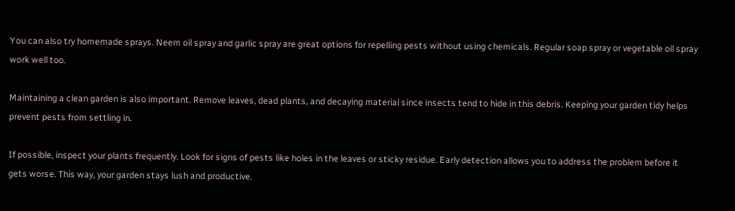You can also try homemade sprays. Neem oil spray and garlic spray are great options for repelling pests without using chemicals. Regular soap spray or vegetable oil spray work well too.

Maintaining a clean garden is also important. Remove leaves, dead plants, and decaying material since insects tend to hide in this debris. Keeping your garden tidy helps prevent pests from settling in.

If possible, inspect your plants frequently. Look for signs of pests like holes in the leaves or sticky residue. Early detection allows you to address the problem before it gets worse. This way, your garden stays lush and productive.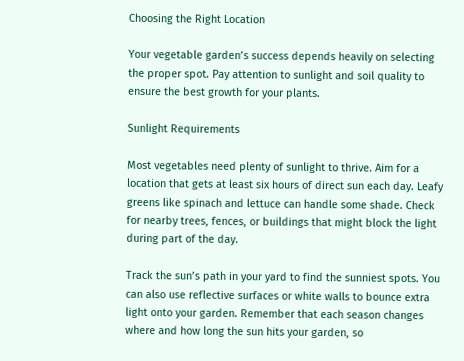Choosing the Right Location

Your vegetable garden’s success depends heavily on selecting the proper spot. Pay attention to sunlight and soil quality to ensure the best growth for your plants.

Sunlight Requirements

Most vegetables need plenty of sunlight to thrive. Aim for a location that gets at least six hours of direct sun each day. Leafy greens like spinach and lettuce can handle some shade. Check for nearby trees, fences, or buildings that might block the light during part of the day.

Track the sun’s path in your yard to find the sunniest spots. You can also use reflective surfaces or white walls to bounce extra light onto your garden. Remember that each season changes where and how long the sun hits your garden, so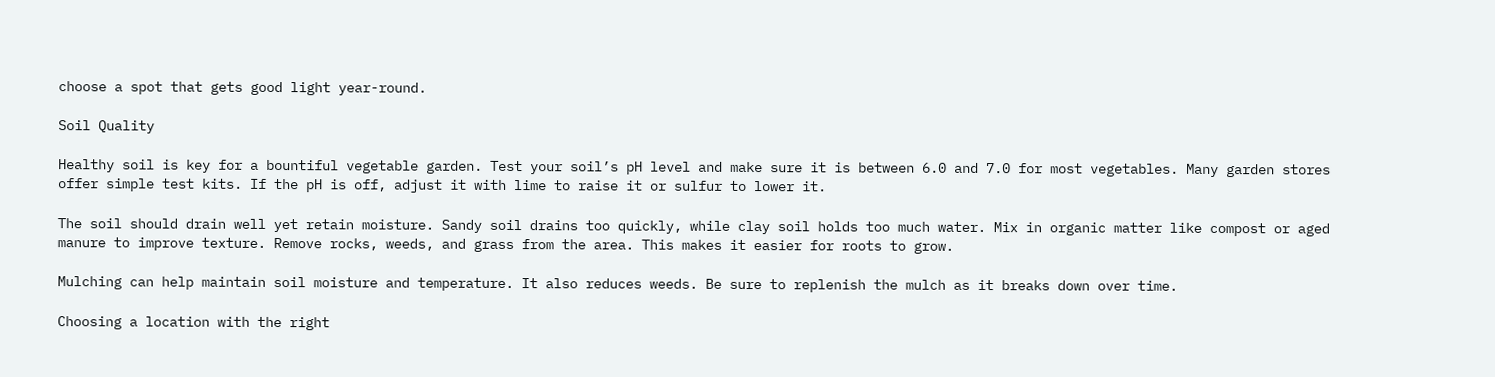choose a spot that gets good light year-round.

Soil Quality

Healthy soil is key for a bountiful vegetable garden. Test your soil’s pH level and make sure it is between 6.0 and 7.0 for most vegetables. Many garden stores offer simple test kits. If the pH is off, adjust it with lime to raise it or sulfur to lower it.

The soil should drain well yet retain moisture. Sandy soil drains too quickly, while clay soil holds too much water. Mix in organic matter like compost or aged manure to improve texture. Remove rocks, weeds, and grass from the area. This makes it easier for roots to grow.

Mulching can help maintain soil moisture and temperature. It also reduces weeds. Be sure to replenish the mulch as it breaks down over time.

Choosing a location with the right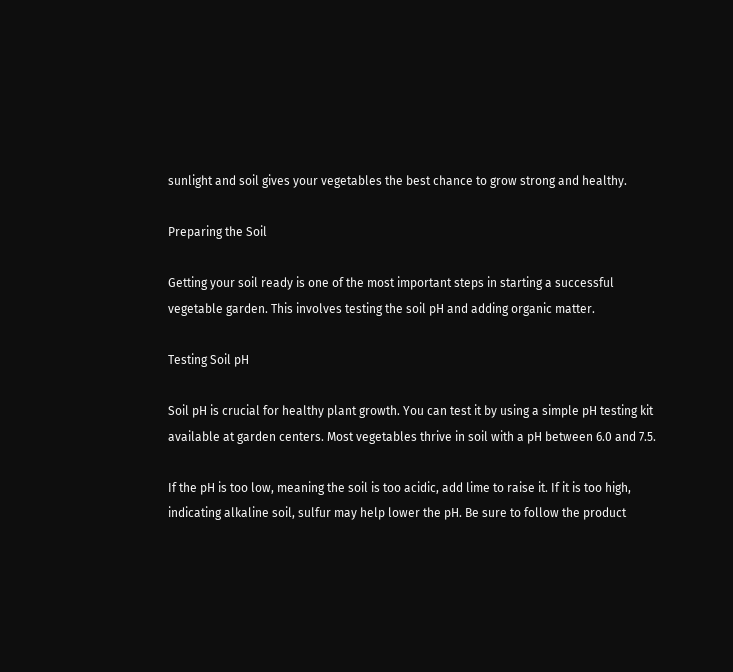sunlight and soil gives your vegetables the best chance to grow strong and healthy.

Preparing the Soil

Getting your soil ready is one of the most important steps in starting a successful vegetable garden. This involves testing the soil pH and adding organic matter.

Testing Soil pH

Soil pH is crucial for healthy plant growth. You can test it by using a simple pH testing kit available at garden centers. Most vegetables thrive in soil with a pH between 6.0 and 7.5.

If the pH is too low, meaning the soil is too acidic, add lime to raise it. If it is too high, indicating alkaline soil, sulfur may help lower the pH. Be sure to follow the product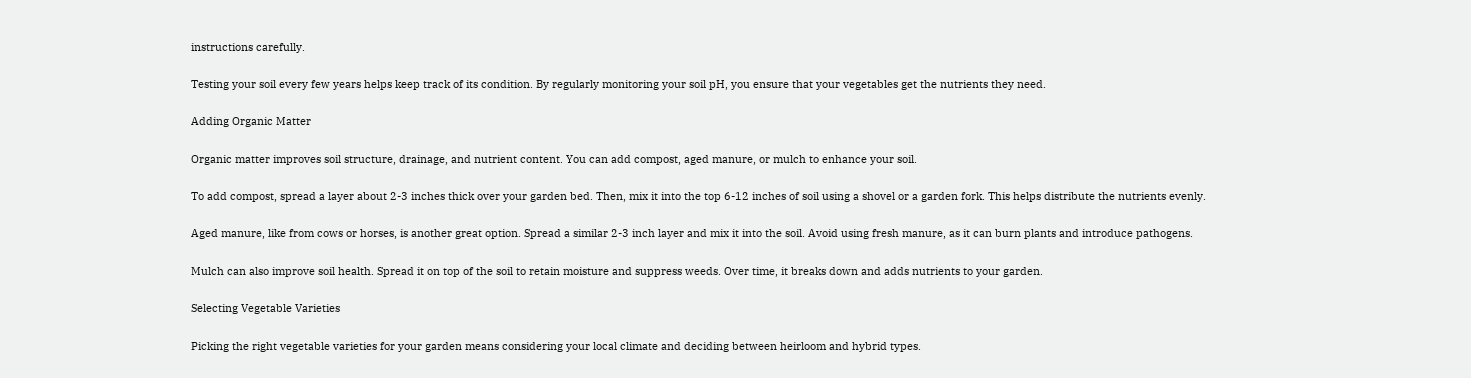instructions carefully.

Testing your soil every few years helps keep track of its condition. By regularly monitoring your soil pH, you ensure that your vegetables get the nutrients they need.

Adding Organic Matter

Organic matter improves soil structure, drainage, and nutrient content. You can add compost, aged manure, or mulch to enhance your soil.

To add compost, spread a layer about 2-3 inches thick over your garden bed. Then, mix it into the top 6-12 inches of soil using a shovel or a garden fork. This helps distribute the nutrients evenly.

Aged manure, like from cows or horses, is another great option. Spread a similar 2-3 inch layer and mix it into the soil. Avoid using fresh manure, as it can burn plants and introduce pathogens.

Mulch can also improve soil health. Spread it on top of the soil to retain moisture and suppress weeds. Over time, it breaks down and adds nutrients to your garden.

Selecting Vegetable Varieties

Picking the right vegetable varieties for your garden means considering your local climate and deciding between heirloom and hybrid types.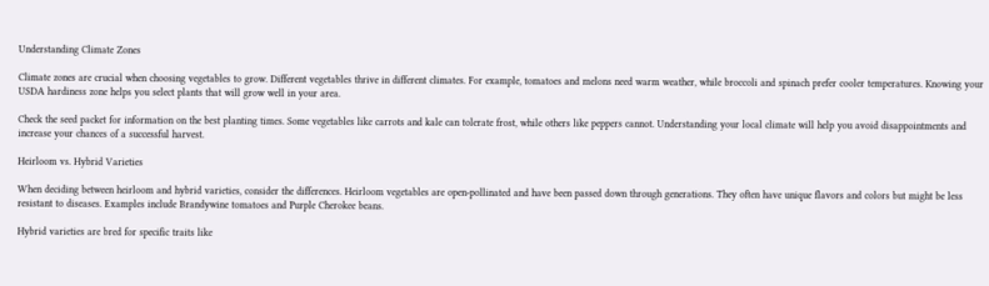Understanding Climate Zones

Climate zones are crucial when choosing vegetables to grow. Different vegetables thrive in different climates. For example, tomatoes and melons need warm weather, while broccoli and spinach prefer cooler temperatures. Knowing your USDA hardiness zone helps you select plants that will grow well in your area.

Check the seed packet for information on the best planting times. Some vegetables like carrots and kale can tolerate frost, while others like peppers cannot. Understanding your local climate will help you avoid disappointments and increase your chances of a successful harvest.

Heirloom vs. Hybrid Varieties

When deciding between heirloom and hybrid varieties, consider the differences. Heirloom vegetables are open-pollinated and have been passed down through generations. They often have unique flavors and colors but might be less resistant to diseases. Examples include Brandywine tomatoes and Purple Cherokee beans.

Hybrid varieties are bred for specific traits like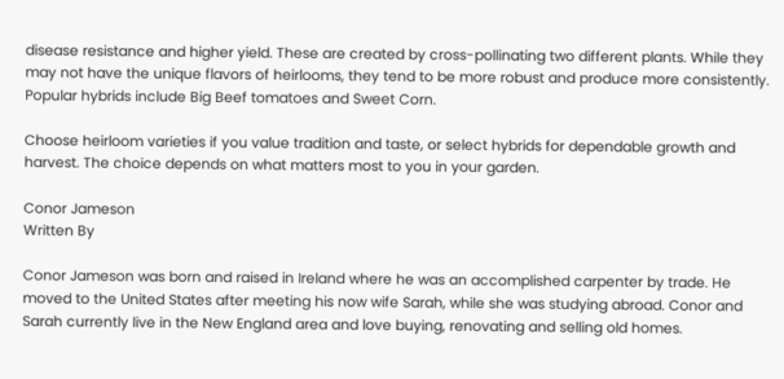disease resistance and higher yield. These are created by cross-pollinating two different plants. While they may not have the unique flavors of heirlooms, they tend to be more robust and produce more consistently. Popular hybrids include Big Beef tomatoes and Sweet Corn.

Choose heirloom varieties if you value tradition and taste, or select hybrids for dependable growth and harvest. The choice depends on what matters most to you in your garden.

Conor Jameson
Written By

Conor Jameson was born and raised in Ireland where he was an accomplished carpenter by trade. He moved to the United States after meeting his now wife Sarah, while she was studying abroad. Conor and Sarah currently live in the New England area and love buying, renovating and selling old homes.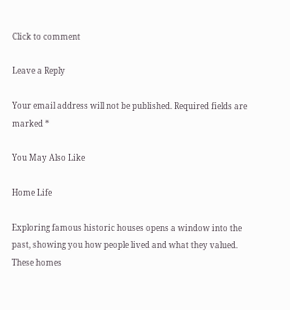Click to comment

Leave a Reply

Your email address will not be published. Required fields are marked *

You May Also Like

Home Life

Exploring famous historic houses opens a window into the past, showing you how people lived and what they valued. These homes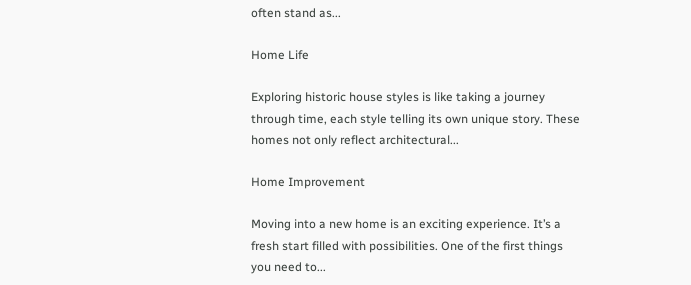often stand as...

Home Life

Exploring historic house styles is like taking a journey through time, each style telling its own unique story. These homes not only reflect architectural...

Home Improvement

Moving into a new home is an exciting experience. It’s a fresh start filled with possibilities. One of the first things you need to...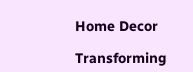Home Decor

Transforming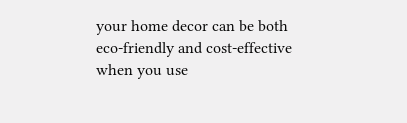your home decor can be both eco-friendly and cost-effective when you use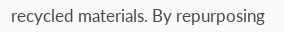recycled materials. By repurposing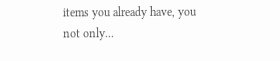items you already have, you not only...